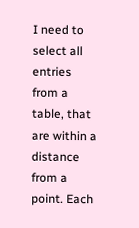I need to select all entries from a table, that are within a distance from a point. Each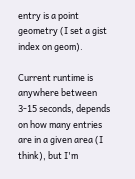entry is a point geometry (I set a gist index on geom).

Current runtime is anywhere between 3-15 seconds, depends on how many entries are in a given area (I think), but I'm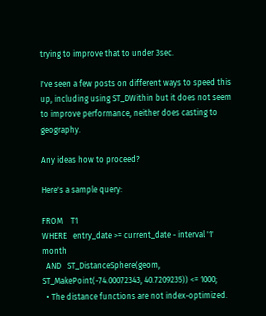trying to improve that to under 3sec.

I've seen a few posts on different ways to speed this up, including using ST_DWithin but it does not seem to improve performance, neither does casting to geography.

Any ideas how to proceed?

Here's a sample query:

FROM    T1
WHERE   entry_date >= current_date - interval '1' month
  AND   ST_DistanceSphere(geom, ST_MakePoint(-74.00072343, 40.7209235)) <= 1000;
  • The distance functions are not index-optimized.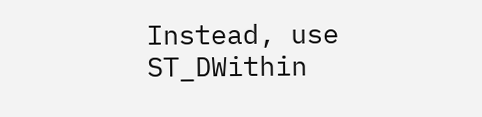Instead, use ST_DWithin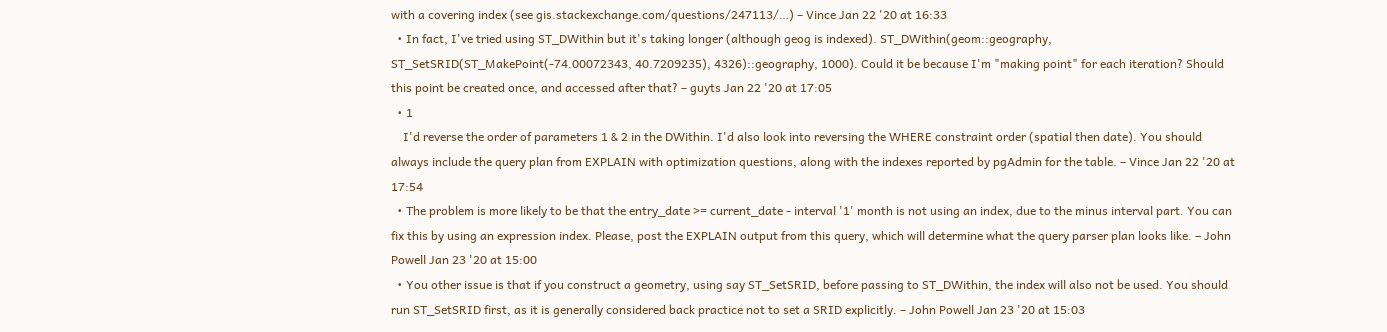with a covering index (see gis.stackexchange.com/questions/247113/…) – Vince Jan 22 '20 at 16:33
  • In fact, I've tried using ST_DWithin but it's taking longer (although geog is indexed). ST_DWithin(geom::geography, ST_SetSRID(ST_MakePoint(-74.00072343, 40.7209235), 4326)::geography, 1000). Could it be because I'm "making point" for each iteration? Should this point be created once, and accessed after that? – guyts Jan 22 '20 at 17:05
  • 1
    I'd reverse the order of parameters 1 & 2 in the DWithin. I'd also look into reversing the WHERE constraint order (spatial then date). You should always include the query plan from EXPLAIN with optimization questions, along with the indexes reported by pgAdmin for the table. – Vince Jan 22 '20 at 17:54
  • The problem is more likely to be that the entry_date >= current_date - interval '1' month is not using an index, due to the minus interval part. You can fix this by using an expression index. Please, post the EXPLAIN output from this query, which will determine what the query parser plan looks like. – John Powell Jan 23 '20 at 15:00
  • You other issue is that if you construct a geometry, using say ST_SetSRID, before passing to ST_DWithin, the index will also not be used. You should run ST_SetSRID first, as it is generally considered back practice not to set a SRID explicitly. – John Powell Jan 23 '20 at 15:03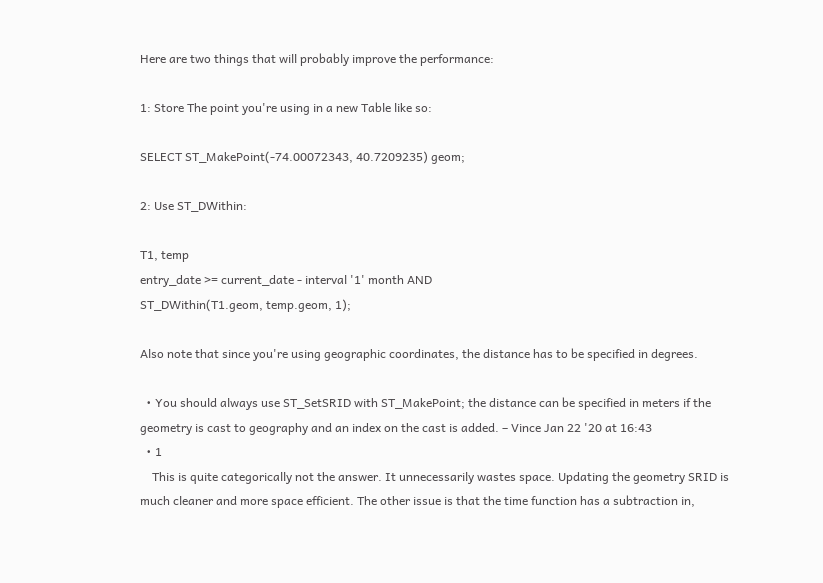Here are two things that will probably improve the performance:

1: Store The point you're using in a new Table like so:

SELECT ST_MakePoint(-74.00072343, 40.7209235) geom;

2: Use ST_DWithin:

T1, temp
entry_date >= current_date - interval '1' month AND
ST_DWithin(T1.geom, temp.geom, 1);

Also note that since you're using geographic coordinates, the distance has to be specified in degrees.

  • You should always use ST_SetSRID with ST_MakePoint; the distance can be specified in meters if the geometry is cast to geography and an index on the cast is added. – Vince Jan 22 '20 at 16:43
  • 1
    This is quite categorically not the answer. It unnecessarily wastes space. Updating the geometry SRID is much cleaner and more space efficient. The other issue is that the time function has a subtraction in,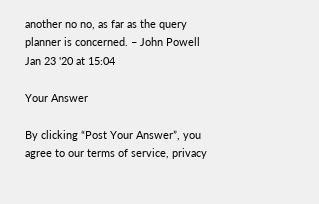another no no, as far as the query planner is concerned. – John Powell Jan 23 '20 at 15:04

Your Answer

By clicking “Post Your Answer”, you agree to our terms of service, privacy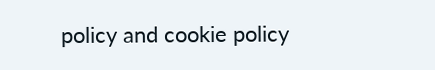policy and cookie policy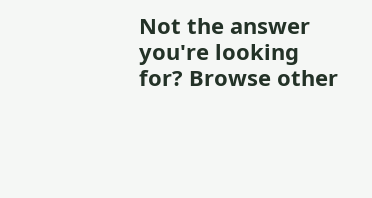Not the answer you're looking for? Browse other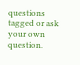questions tagged or ask your own question.